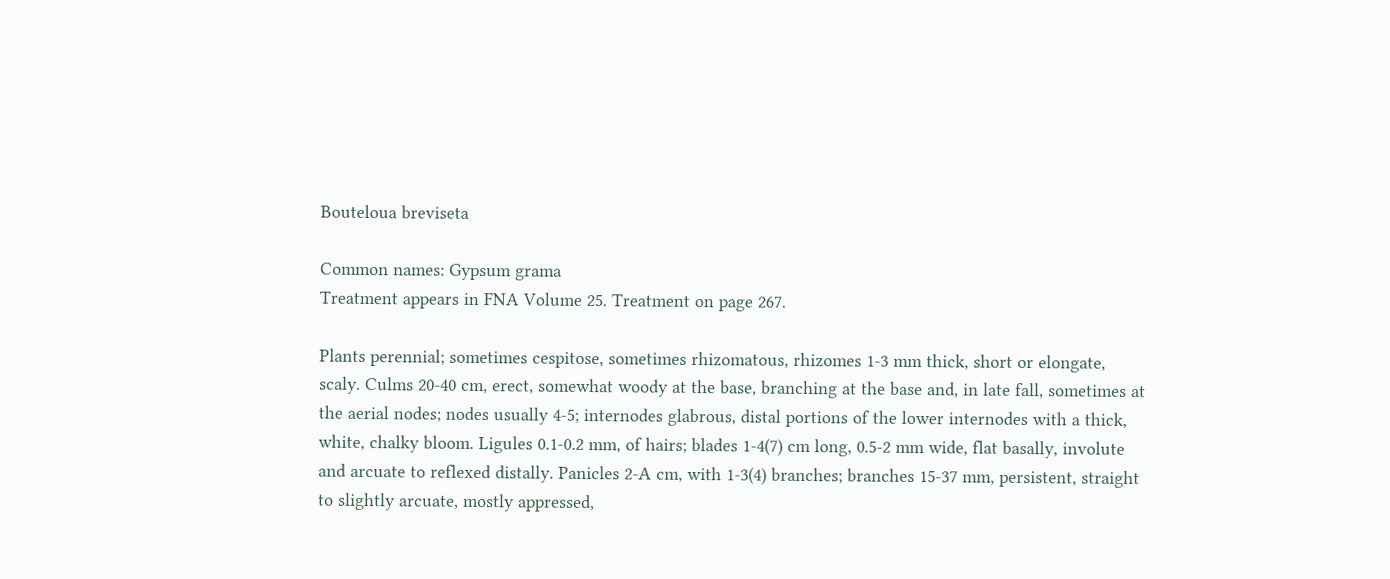Bouteloua breviseta

Common names: Gypsum grama
Treatment appears in FNA Volume 25. Treatment on page 267.

Plants perennial; sometimes cespitose, sometimes rhizomatous, rhizomes 1-3 mm thick, short or elongate, scaly. Culms 20-40 cm, erect, somewhat woody at the base, branching at the base and, in late fall, sometimes at the aerial nodes; nodes usually 4-5; internodes glabrous, distal portions of the lower internodes with a thick, white, chalky bloom. Ligules 0.1-0.2 mm, of hairs; blades 1-4(7) cm long, 0.5-2 mm wide, flat basally, involute and arcuate to reflexed distally. Panicles 2-A cm, with 1-3(4) branches; branches 15-37 mm, persistent, straight to slightly arcuate, mostly appressed,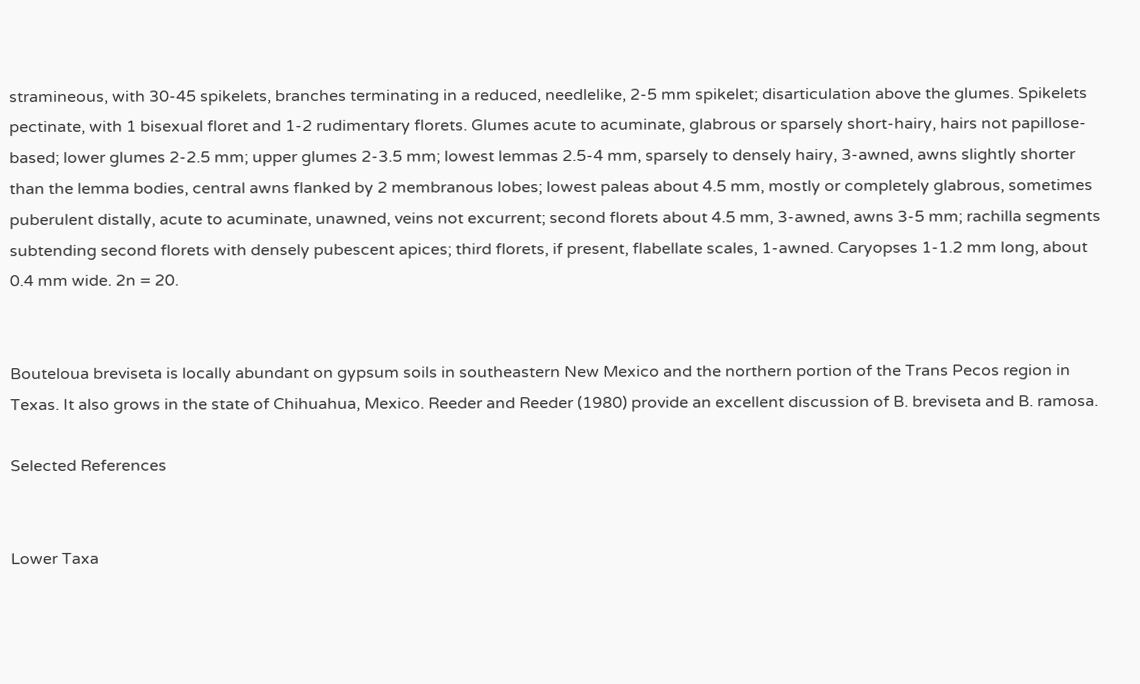stramineous, with 30-45 spikelets, branches terminating in a reduced, needlelike, 2-5 mm spikelet; disarticulation above the glumes. Spikelets pectinate, with 1 bisexual floret and 1-2 rudimentary florets. Glumes acute to acuminate, glabrous or sparsely short-hairy, hairs not papillose-based; lower glumes 2-2.5 mm; upper glumes 2-3.5 mm; lowest lemmas 2.5-4 mm, sparsely to densely hairy, 3-awned, awns slightly shorter than the lemma bodies, central awns flanked by 2 membranous lobes; lowest paleas about 4.5 mm, mostly or completely glabrous, sometimes puberulent distally, acute to acuminate, unawned, veins not excurrent; second florets about 4.5 mm, 3-awned, awns 3-5 mm; rachilla segments subtending second florets with densely pubescent apices; third florets, if present, flabellate scales, 1-awned. Caryopses 1-1.2 mm long, about 0.4 mm wide. 2n = 20.


Bouteloua breviseta is locally abundant on gypsum soils in southeastern New Mexico and the northern portion of the Trans Pecos region in Texas. It also grows in the state of Chihuahua, Mexico. Reeder and Reeder (1980) provide an excellent discussion of B. breviseta and B. ramosa.

Selected References


Lower Taxa